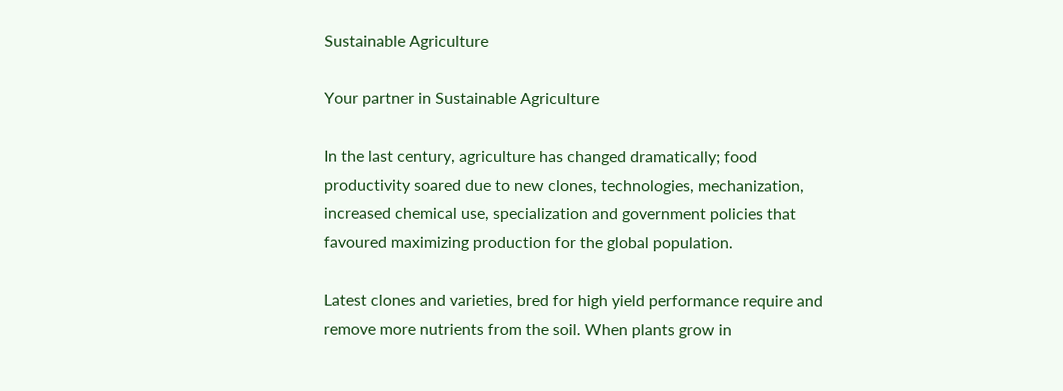Sustainable Agriculture

Your partner in Sustainable Agriculture

In the last century, agriculture has changed dramatically; food productivity soared due to new clones, technologies, mechanization, increased chemical use, specialization and government policies that favoured maximizing production for the global population.

Latest clones and varieties, bred for high yield performance require and remove more nutrients from the soil. When plants grow in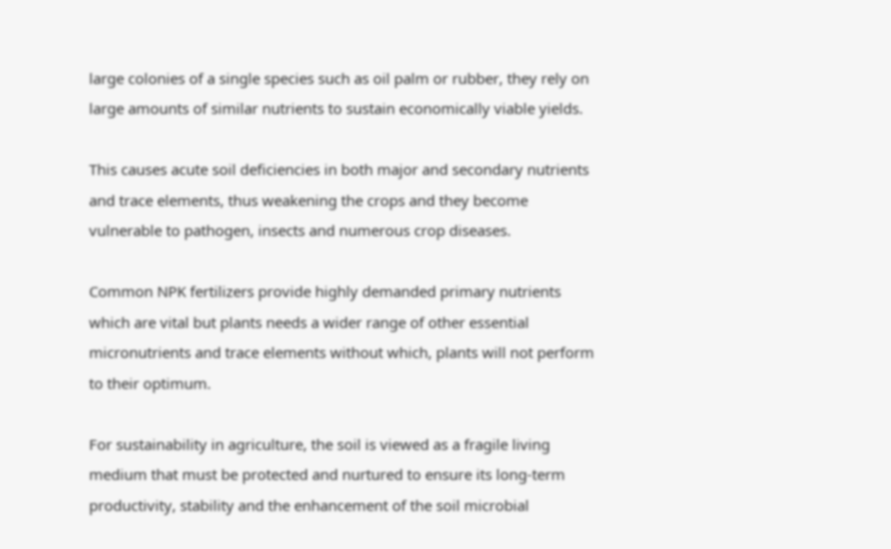large colonies of a single species such as oil palm or rubber, they rely on large amounts of similar nutrients to sustain economically viable yields.

This causes acute soil deficiencies in both major and secondary nutrients and trace elements, thus weakening the crops and they become vulnerable to pathogen, insects and numerous crop diseases.

Common NPK fertilizers provide highly demanded primary nutrients which are vital but plants needs a wider range of other essential micronutrients and trace elements without which, plants will not perform to their optimum.

For sustainability in agriculture, the soil is viewed as a fragile living medium that must be protected and nurtured to ensure its long-term productivity, stability and the enhancement of the soil microbial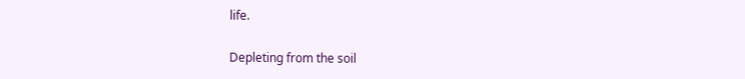life.

Depleting from the soil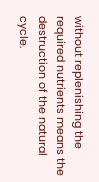without replenishing the required nutrients means the destruction of the natural cycle.